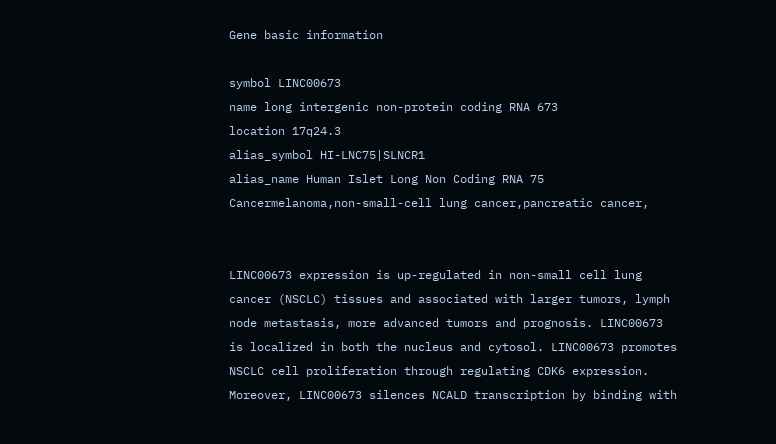Gene basic information

symbol LINC00673
name long intergenic non-protein coding RNA 673
location 17q24.3
alias_symbol HI-LNC75|SLNCR1
alias_name Human Islet Long Non Coding RNA 75
Cancermelanoma,non-small-cell lung cancer,pancreatic cancer,


LINC00673 expression is up-regulated in non-small cell lung cancer (NSCLC) tissues and associated with larger tumors, lymph node metastasis, more advanced tumors and prognosis. LINC00673 is localized in both the nucleus and cytosol. LINC00673 promotes NSCLC cell proliferation through regulating CDK6 expression. Moreover, LINC00673 silences NCALD transcription by binding with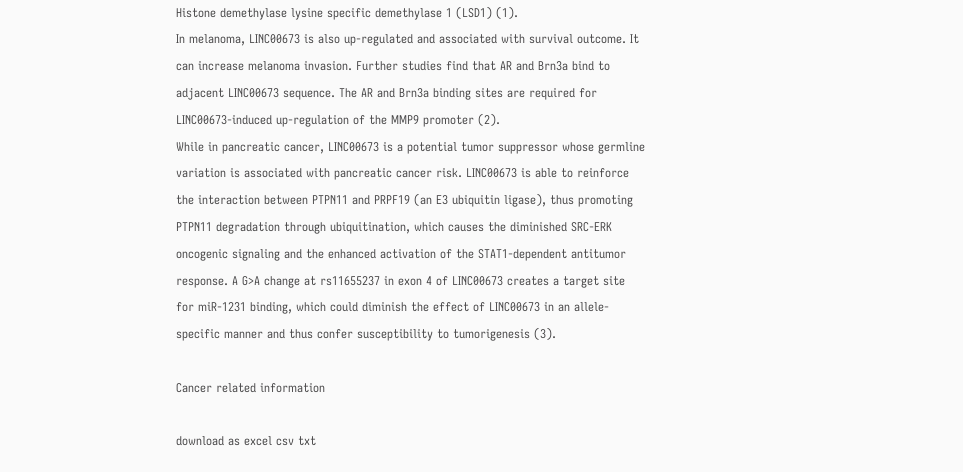Histone demethylase lysine specific demethylase 1 (LSD1) (1).
In melanoma, LINC00673 is also up-regulated and associated with survival outcome. It can increase melanoma invasion. Further studies find that AR and Brn3a bind to adjacent LINC00673 sequence. The AR and Brn3a binding sites are required for LINC00673-induced up-regulation of the MMP9 promoter (2).
While in pancreatic cancer, LINC00673 is a potential tumor suppressor whose germline variation is associated with pancreatic cancer risk. LINC00673 is able to reinforce the interaction between PTPN11 and PRPF19 (an E3 ubiquitin ligase), thus promoting PTPN11 degradation through ubiquitination, which causes the diminished SRC-ERK oncogenic signaling and the enhanced activation of the STAT1-dependent antitumor response. A G>A change at rs11655237 in exon 4 of LINC00673 creates a target site for miR-1231 binding, which could diminish the effect of LINC00673 in an allele-specific manner and thus confer susceptibility to tumorigenesis (3).

Cancer related information

download as excel csv txt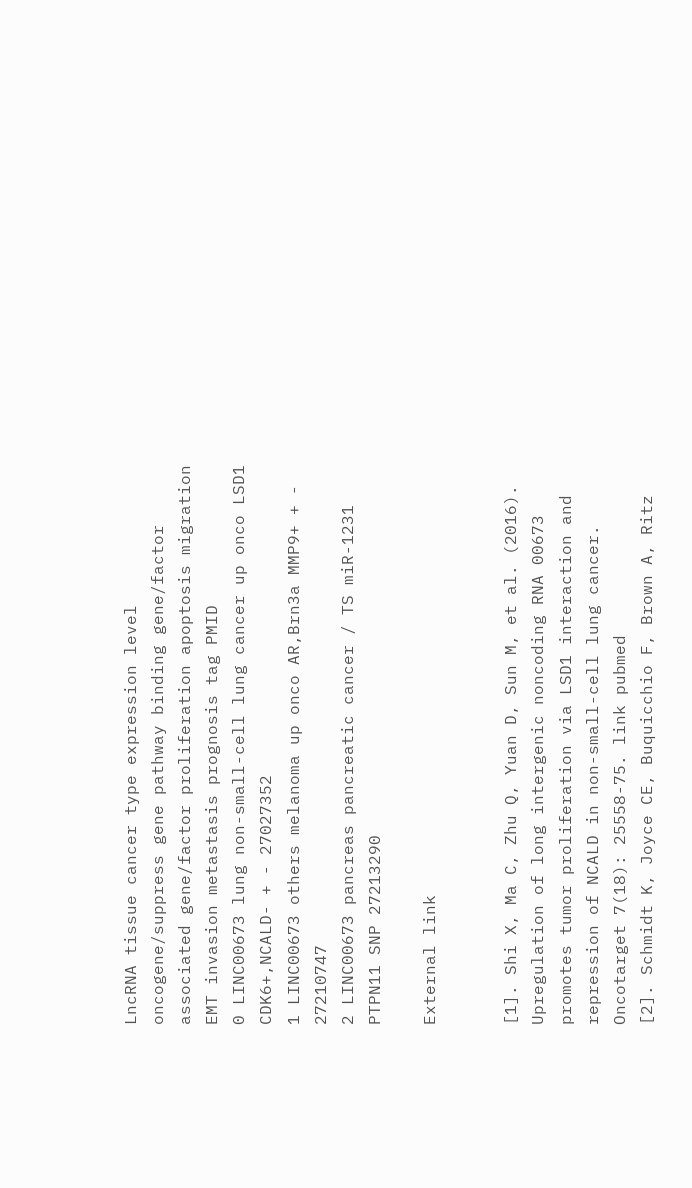LncRNA tissue cancer type expression level oncogene/suppress gene pathway binding gene/factor associated gene/factor proliferation apoptosis migration EMT invasion metastasis prognosis tag PMID
0 LINC00673 lung non-small-cell lung cancer up onco LSD1 CDK6+,NCALD- + - 27027352
1 LINC00673 others melanoma up onco AR,Brn3a MMP9+ + - 27210747
2 LINC00673 pancreas pancreatic cancer / TS miR-1231 PTPN11 SNP 27213290

External link


[1]. Shi X, Ma C, Zhu Q, Yuan D, Sun M, et al. (2016). Upregulation of long intergenic noncoding RNA 00673 promotes tumor proliferation via LSD1 interaction and repression of NCALD in non-small-cell lung cancer. Oncotarget 7(18): 25558-75. link pubmed
[2]. Schmidt K, Joyce CE, Buquicchio F, Brown A, Ritz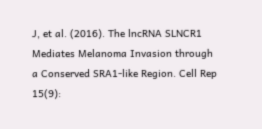J, et al. (2016). The lncRNA SLNCR1 Mediates Melanoma Invasion through a Conserved SRA1-like Region. Cell Rep 15(9):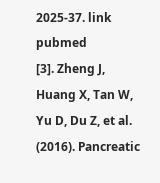2025-37. link pubmed
[3]. Zheng J, Huang X, Tan W, Yu D, Du Z, et al. (2016). Pancreatic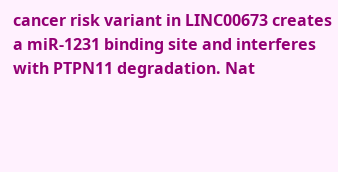cancer risk variant in LINC00673 creates a miR-1231 binding site and interferes with PTPN11 degradation. Nat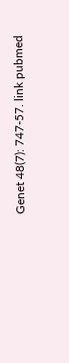Genet 48(7): 747-57. link pubmed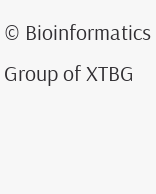© Bioinformatics Group of XTBG